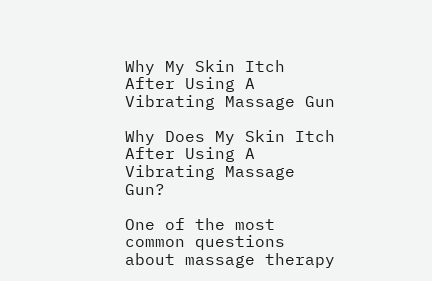Why My Skin Itch After Using A Vibrating Massage Gun

Why Does My Skin Itch After Using A Vibrating Massage Gun?

One of the most common questions about massage therapy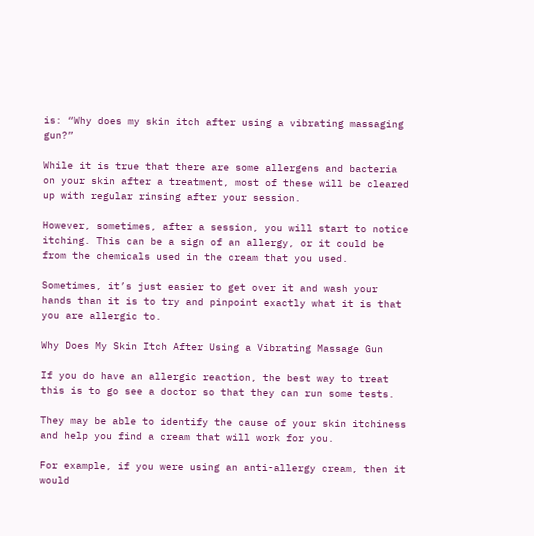is: “Why does my skin itch after using a vibrating massaging gun?”

While it is true that there are some allergens and bacteria on your skin after a treatment, most of these will be cleared up with regular rinsing after your session.

However, sometimes, after a session, you will start to notice itching. This can be a sign of an allergy, or it could be from the chemicals used in the cream that you used.

Sometimes, it’s just easier to get over it and wash your hands than it is to try and pinpoint exactly what it is that you are allergic to.

Why Does My Skin Itch After Using a Vibrating Massage Gun

If you do have an allergic reaction, the best way to treat this is to go see a doctor so that they can run some tests.

They may be able to identify the cause of your skin itchiness and help you find a cream that will work for you.

For example, if you were using an anti-allergy cream, then it would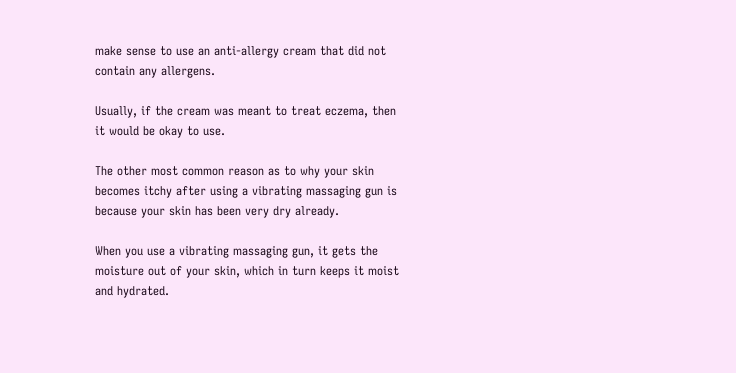make sense to use an anti-allergy cream that did not contain any allergens.

Usually, if the cream was meant to treat eczema, then it would be okay to use.

The other most common reason as to why your skin becomes itchy after using a vibrating massaging gun is because your skin has been very dry already.

When you use a vibrating massaging gun, it gets the moisture out of your skin, which in turn keeps it moist and hydrated.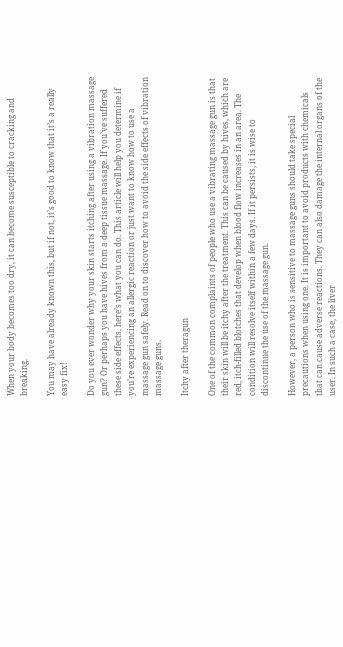When your body becomes too dry, it can become susceptible to cracking and breaking.

You may have already known this, but if not, it’s good to know that it’s a really easy fix!

Do you ever wonder why your skin starts itching after using a vibration massage gun? Or perhaps you have hives from a deep tissue massage. If you’ve suffered these side effects, here’s what you can do. This article will help you determine if you’re experiencing an allergic reaction or just want to know how to use a massage gun safely. Read on to discover how to avoid the side effects of vibration massage guns.

Itchy after theragun

One of the common complaints of people who use a vibrating massage gun is that their skin will be itchy after the treatment. This can be caused by hives, which are red, itch-filled blotches that develop when blood flow increases in an area. The condition will resolve itself within a few days. If it persists, it is wise to discontinue the use of the massage gun.

However, a person who is sensitive to massage guns should take special precautions when using one. It is important to avoid products with chemicals that can cause adverse reactions. They can also damage the internal organs of the user. In such a case, the liver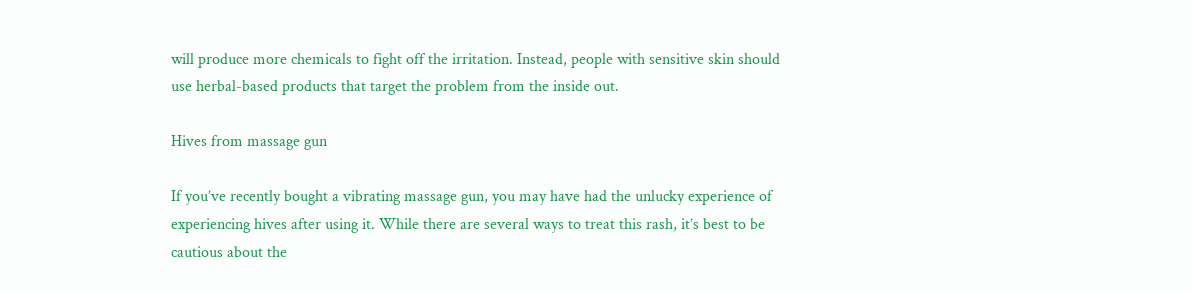will produce more chemicals to fight off the irritation. Instead, people with sensitive skin should use herbal-based products that target the problem from the inside out.

Hives from massage gun

If you’ve recently bought a vibrating massage gun, you may have had the unlucky experience of experiencing hives after using it. While there are several ways to treat this rash, it’s best to be cautious about the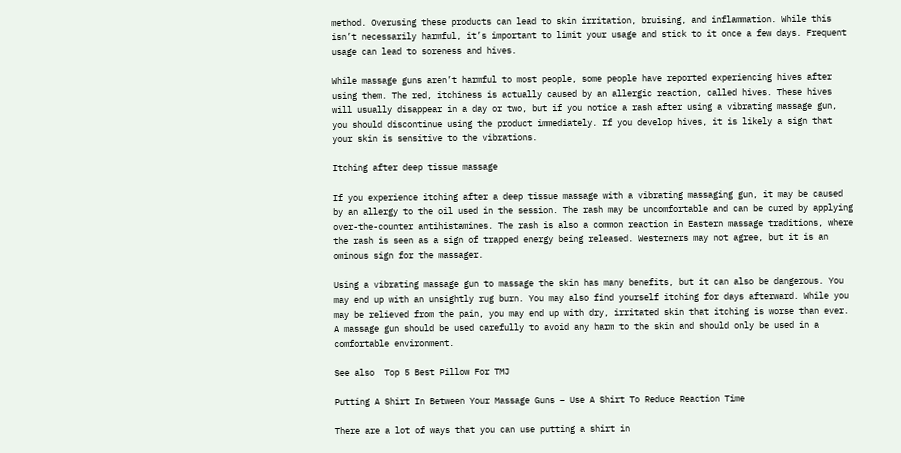method. Overusing these products can lead to skin irritation, bruising, and inflammation. While this isn’t necessarily harmful, it’s important to limit your usage and stick to it once a few days. Frequent usage can lead to soreness and hives.

While massage guns aren’t harmful to most people, some people have reported experiencing hives after using them. The red, itchiness is actually caused by an allergic reaction, called hives. These hives will usually disappear in a day or two, but if you notice a rash after using a vibrating massage gun, you should discontinue using the product immediately. If you develop hives, it is likely a sign that your skin is sensitive to the vibrations.

Itching after deep tissue massage

If you experience itching after a deep tissue massage with a vibrating massaging gun, it may be caused by an allergy to the oil used in the session. The rash may be uncomfortable and can be cured by applying over-the-counter antihistamines. The rash is also a common reaction in Eastern massage traditions, where the rash is seen as a sign of trapped energy being released. Westerners may not agree, but it is an ominous sign for the massager.

Using a vibrating massage gun to massage the skin has many benefits, but it can also be dangerous. You may end up with an unsightly rug burn. You may also find yourself itching for days afterward. While you may be relieved from the pain, you may end up with dry, irritated skin that itching is worse than ever. A massage gun should be used carefully to avoid any harm to the skin and should only be used in a comfortable environment.

See also  Top 5 Best Pillow For TMJ

Putting A Shirt In Between Your Massage Guns – Use A Shirt To Reduce Reaction Time

There are a lot of ways that you can use putting a shirt in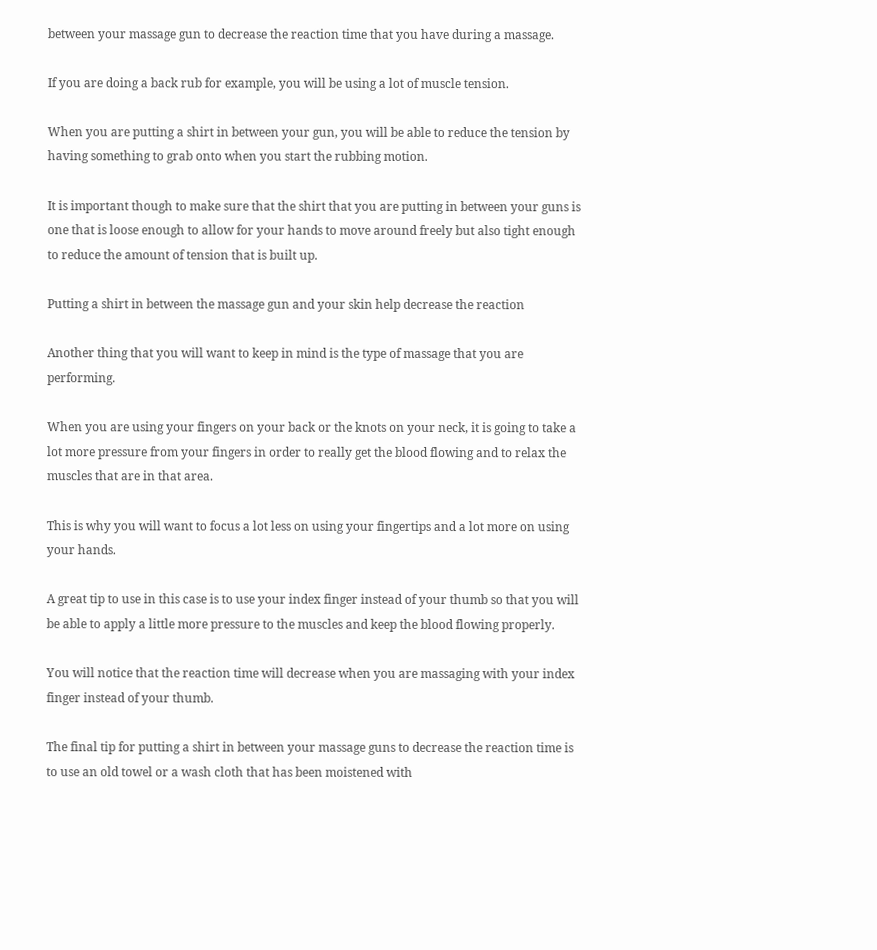between your massage gun to decrease the reaction time that you have during a massage.

If you are doing a back rub for example, you will be using a lot of muscle tension.

When you are putting a shirt in between your gun, you will be able to reduce the tension by having something to grab onto when you start the rubbing motion.

It is important though to make sure that the shirt that you are putting in between your guns is one that is loose enough to allow for your hands to move around freely but also tight enough to reduce the amount of tension that is built up.

Putting a shirt in between the massage gun and your skin help decrease the reaction

Another thing that you will want to keep in mind is the type of massage that you are performing.

When you are using your fingers on your back or the knots on your neck, it is going to take a lot more pressure from your fingers in order to really get the blood flowing and to relax the muscles that are in that area.

This is why you will want to focus a lot less on using your fingertips and a lot more on using your hands.

A great tip to use in this case is to use your index finger instead of your thumb so that you will be able to apply a little more pressure to the muscles and keep the blood flowing properly.

You will notice that the reaction time will decrease when you are massaging with your index finger instead of your thumb.

The final tip for putting a shirt in between your massage guns to decrease the reaction time is to use an old towel or a wash cloth that has been moistened with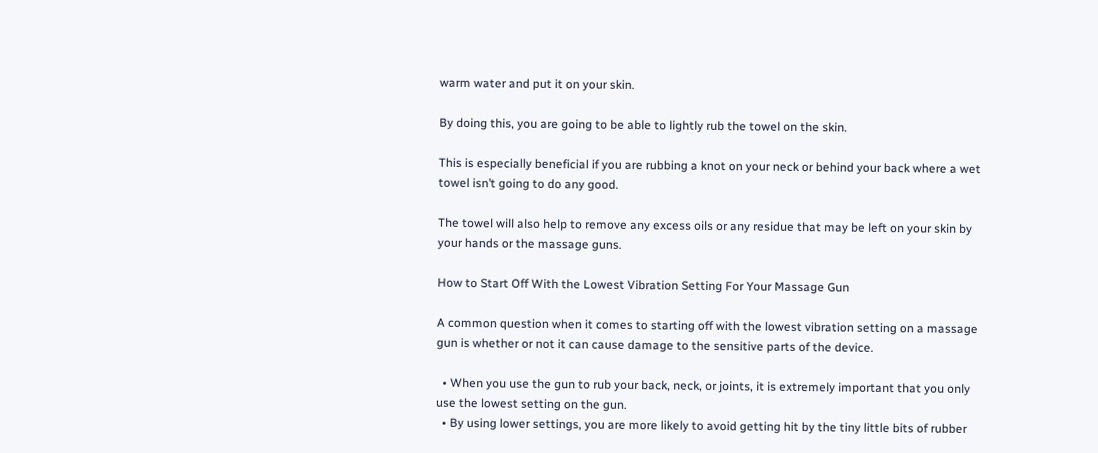warm water and put it on your skin.

By doing this, you are going to be able to lightly rub the towel on the skin.

This is especially beneficial if you are rubbing a knot on your neck or behind your back where a wet towel isn’t going to do any good.

The towel will also help to remove any excess oils or any residue that may be left on your skin by your hands or the massage guns.

How to Start Off With the Lowest Vibration Setting For Your Massage Gun

A common question when it comes to starting off with the lowest vibration setting on a massage gun is whether or not it can cause damage to the sensitive parts of the device.

  • When you use the gun to rub your back, neck, or joints, it is extremely important that you only use the lowest setting on the gun.
  • By using lower settings, you are more likely to avoid getting hit by the tiny little bits of rubber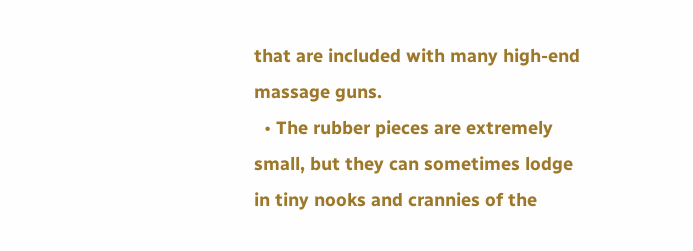that are included with many high-end massage guns.
  • The rubber pieces are extremely small, but they can sometimes lodge in tiny nooks and crannies of the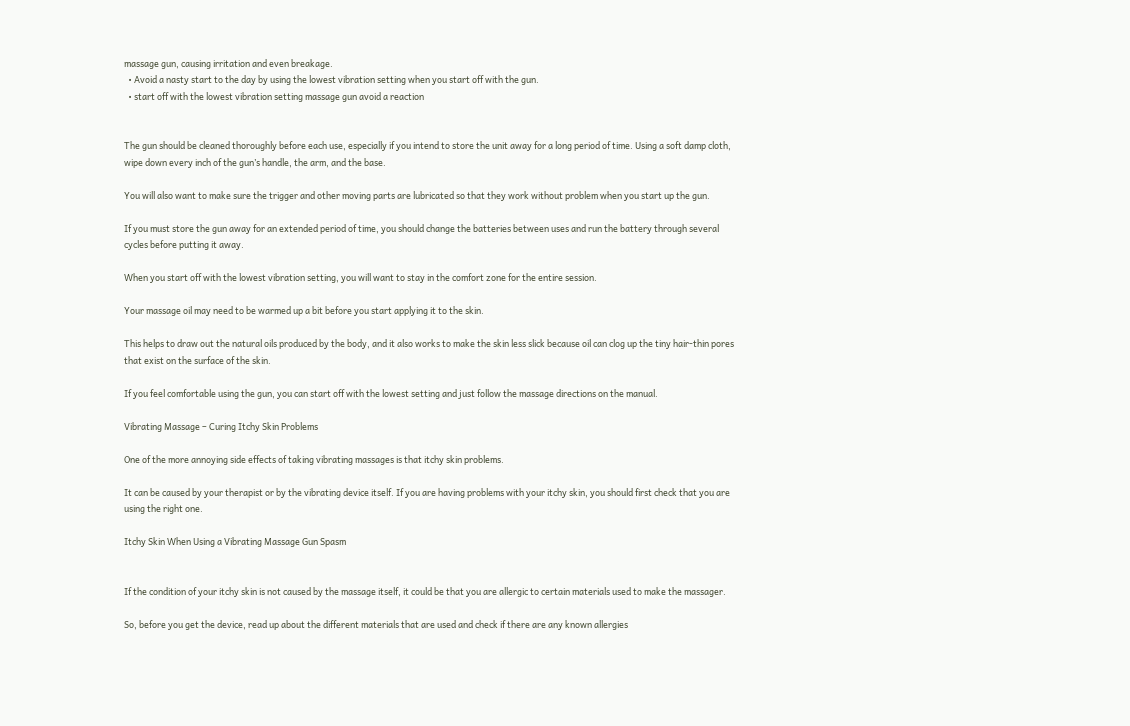massage gun, causing irritation and even breakage.
  • Avoid a nasty start to the day by using the lowest vibration setting when you start off with the gun.
  • start off with the lowest vibration setting massage gun avoid a reaction


The gun should be cleaned thoroughly before each use, especially if you intend to store the unit away for a long period of time. Using a soft damp cloth, wipe down every inch of the gun’s handle, the arm, and the base.

You will also want to make sure the trigger and other moving parts are lubricated so that they work without problem when you start up the gun.

If you must store the gun away for an extended period of time, you should change the batteries between uses and run the battery through several cycles before putting it away.

When you start off with the lowest vibration setting, you will want to stay in the comfort zone for the entire session.

Your massage oil may need to be warmed up a bit before you start applying it to the skin.

This helps to draw out the natural oils produced by the body, and it also works to make the skin less slick because oil can clog up the tiny hair-thin pores that exist on the surface of the skin.

If you feel comfortable using the gun, you can start off with the lowest setting and just follow the massage directions on the manual.

Vibrating Massage – Curing Itchy Skin Problems

One of the more annoying side effects of taking vibrating massages is that itchy skin problems.

It can be caused by your therapist or by the vibrating device itself. If you are having problems with your itchy skin, you should first check that you are using the right one.

Itchy Skin When Using a Vibrating Massage Gun Spasm


If the condition of your itchy skin is not caused by the massage itself, it could be that you are allergic to certain materials used to make the massager.

So, before you get the device, read up about the different materials that are used and check if there are any known allergies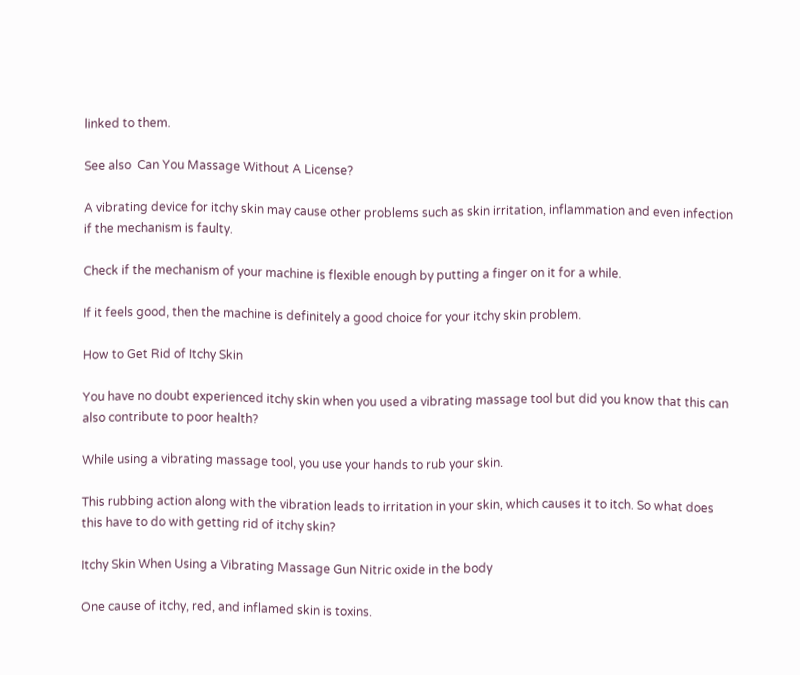linked to them.

See also  Can You Massage Without A License?

A vibrating device for itchy skin may cause other problems such as skin irritation, inflammation and even infection if the mechanism is faulty.

Check if the mechanism of your machine is flexible enough by putting a finger on it for a while.

If it feels good, then the machine is definitely a good choice for your itchy skin problem.

How to Get Rid of Itchy Skin

You have no doubt experienced itchy skin when you used a vibrating massage tool but did you know that this can also contribute to poor health?

While using a vibrating massage tool, you use your hands to rub your skin.

This rubbing action along with the vibration leads to irritation in your skin, which causes it to itch. So what does this have to do with getting rid of itchy skin?

Itchy Skin When Using a Vibrating Massage Gun Nitric oxide in the body

One cause of itchy, red, and inflamed skin is toxins.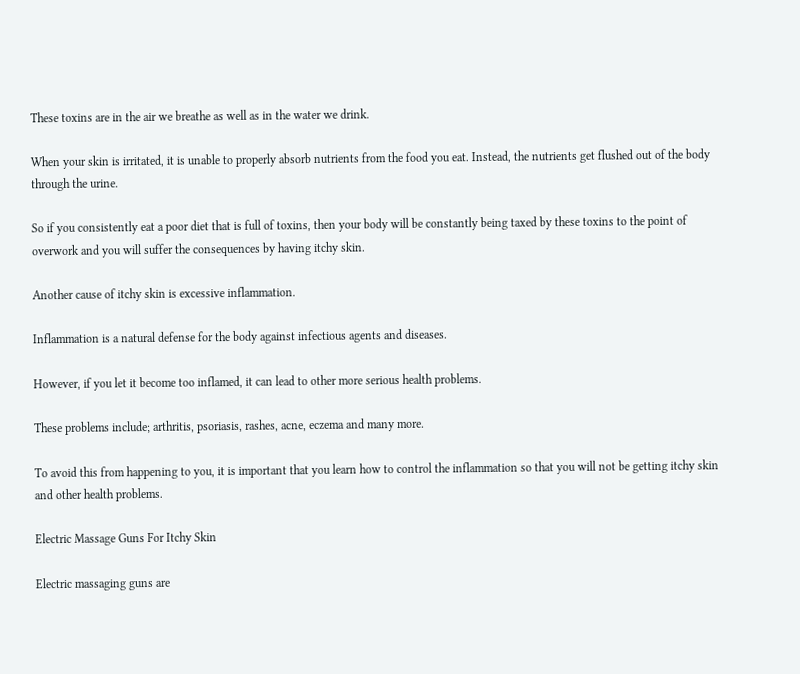These toxins are in the air we breathe as well as in the water we drink.

When your skin is irritated, it is unable to properly absorb nutrients from the food you eat. Instead, the nutrients get flushed out of the body through the urine.

So if you consistently eat a poor diet that is full of toxins, then your body will be constantly being taxed by these toxins to the point of overwork and you will suffer the consequences by having itchy skin.

Another cause of itchy skin is excessive inflammation.

Inflammation is a natural defense for the body against infectious agents and diseases.

However, if you let it become too inflamed, it can lead to other more serious health problems.

These problems include; arthritis, psoriasis, rashes, acne, eczema and many more.

To avoid this from happening to you, it is important that you learn how to control the inflammation so that you will not be getting itchy skin and other health problems.

Electric Massage Guns For Itchy Skin

Electric massaging guns are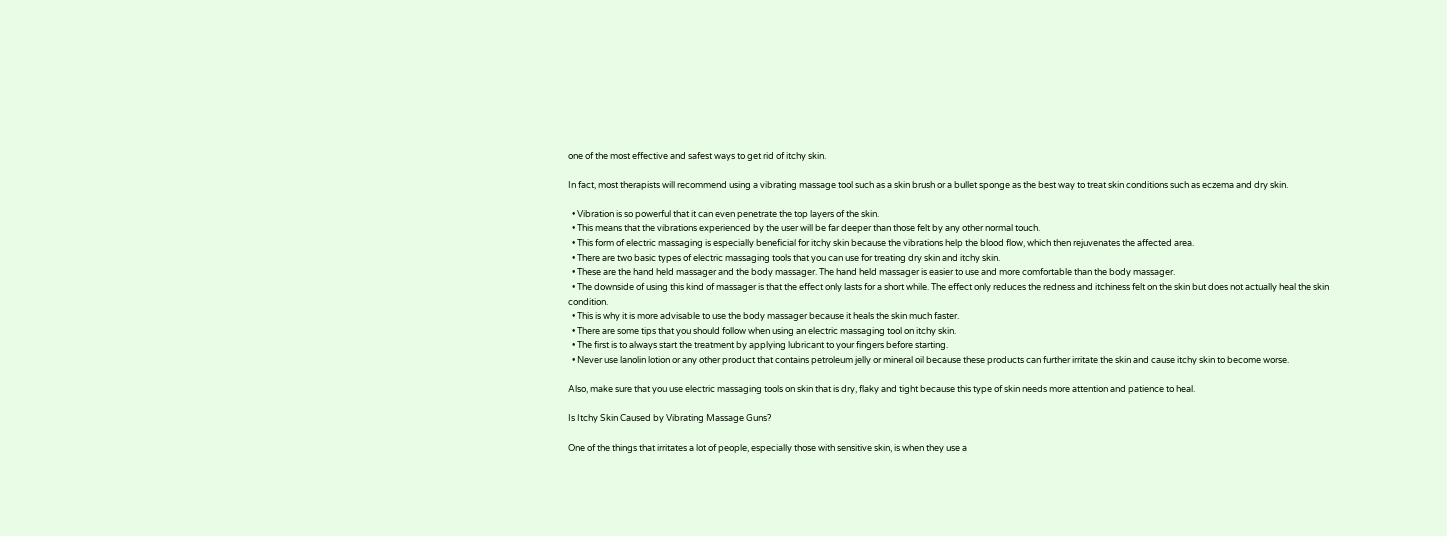one of the most effective and safest ways to get rid of itchy skin.

In fact, most therapists will recommend using a vibrating massage tool such as a skin brush or a bullet sponge as the best way to treat skin conditions such as eczema and dry skin.

  • Vibration is so powerful that it can even penetrate the top layers of the skin.
  • This means that the vibrations experienced by the user will be far deeper than those felt by any other normal touch.
  • This form of electric massaging is especially beneficial for itchy skin because the vibrations help the blood flow, which then rejuvenates the affected area.
  • There are two basic types of electric massaging tools that you can use for treating dry skin and itchy skin.
  • These are the hand held massager and the body massager. The hand held massager is easier to use and more comfortable than the body massager.
  • The downside of using this kind of massager is that the effect only lasts for a short while. The effect only reduces the redness and itchiness felt on the skin but does not actually heal the skin condition.
  • This is why it is more advisable to use the body massager because it heals the skin much faster.
  • There are some tips that you should follow when using an electric massaging tool on itchy skin.
  • The first is to always start the treatment by applying lubricant to your fingers before starting.
  • Never use lanolin lotion or any other product that contains petroleum jelly or mineral oil because these products can further irritate the skin and cause itchy skin to become worse.

Also, make sure that you use electric massaging tools on skin that is dry, flaky and tight because this type of skin needs more attention and patience to heal.

Is Itchy Skin Caused by Vibrating Massage Guns?

One of the things that irritates a lot of people, especially those with sensitive skin, is when they use a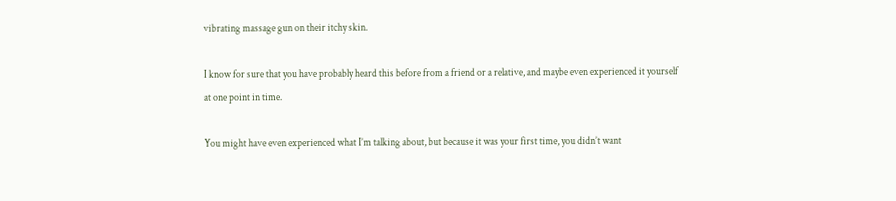vibrating massage gun on their itchy skin.

I know for sure that you have probably heard this before from a friend or a relative, and maybe even experienced it yourself at one point in time.

You might have even experienced what I’m talking about, but because it was your first time, you didn’t want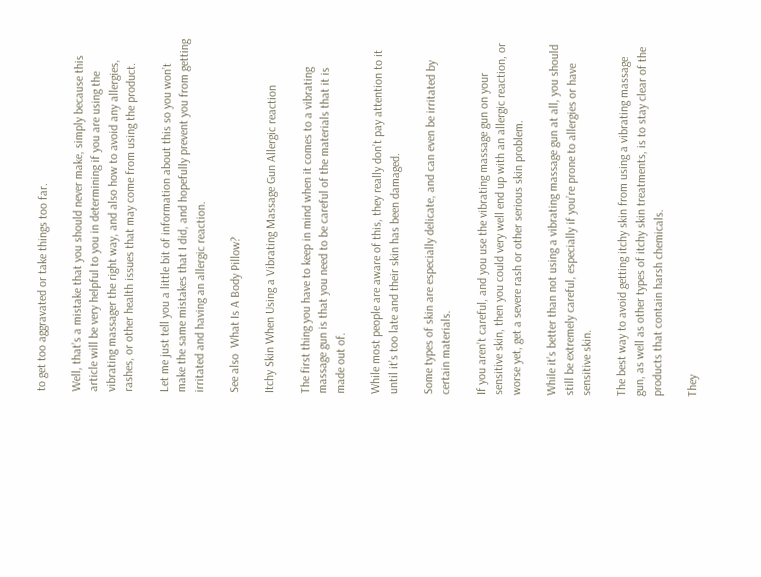to get too aggravated or take things too far.

Well, that’s a mistake that you should never make, simply because this article will be very helpful to you in determining if you are using the vibrating massager the right way, and also how to avoid any allergies, rashes, or other health issues that may come from using the product.

Let me just tell you a little bit of information about this so you won’t make the same mistakes that I did, and hopefully prevent you from getting irritated and having an allergic reaction.

See also  What Is A Body Pillow?

Itchy Skin When Using a Vibrating Massage Gun Allergic reaction

The first thing you have to keep in mind when it comes to a vibrating massage gun is that you need to be careful of the materials that it is made out of.

While most people are aware of this, they really don’t pay attention to it until it’s too late and their skin has been damaged.

Some types of skin are especially delicate, and can even be irritated by certain materials.

If you aren’t careful, and you use the vibrating massage gun on your sensitive skin, then you could very well end up with an allergic reaction, or worse yet, get a severe rash or other serious skin problem.

While it’s better than not using a vibrating massage gun at all, you should still be extremely careful, especially if you’re prone to allergies or have sensitive skin.

The best way to avoid getting itchy skin from using a vibrating massage gun, as well as other types of itchy skin treatments, is to stay clear of the products that contain harsh chemicals.

They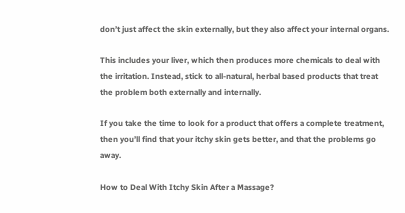don’t just affect the skin externally, but they also affect your internal organs.

This includes your liver, which then produces more chemicals to deal with the irritation. Instead, stick to all-natural, herbal based products that treat the problem both externally and internally.

If you take the time to look for a product that offers a complete treatment, then you’ll find that your itchy skin gets better, and that the problems go away.

How to Deal With Itchy Skin After a Massage?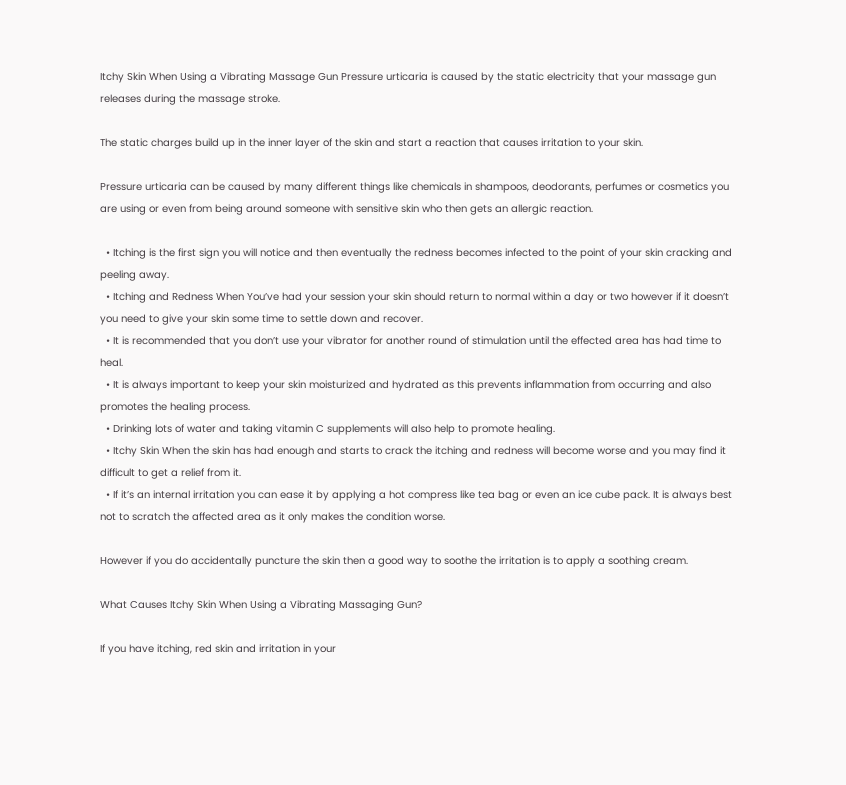Itchy Skin When Using a Vibrating Massage Gun Pressure urticaria is caused by the static electricity that your massage gun releases during the massage stroke.

The static charges build up in the inner layer of the skin and start a reaction that causes irritation to your skin.

Pressure urticaria can be caused by many different things like chemicals in shampoos, deodorants, perfumes or cosmetics you are using or even from being around someone with sensitive skin who then gets an allergic reaction.

  • Itching is the first sign you will notice and then eventually the redness becomes infected to the point of your skin cracking and peeling away.
  • Itching and Redness When You’ve had your session your skin should return to normal within a day or two however if it doesn’t you need to give your skin some time to settle down and recover.
  • It is recommended that you don’t use your vibrator for another round of stimulation until the effected area has had time to heal.
  • It is always important to keep your skin moisturized and hydrated as this prevents inflammation from occurring and also promotes the healing process.
  • Drinking lots of water and taking vitamin C supplements will also help to promote healing.
  • Itchy Skin When the skin has had enough and starts to crack the itching and redness will become worse and you may find it difficult to get a relief from it.
  • If it’s an internal irritation you can ease it by applying a hot compress like tea bag or even an ice cube pack. It is always best not to scratch the affected area as it only makes the condition worse.

However if you do accidentally puncture the skin then a good way to soothe the irritation is to apply a soothing cream.

What Causes Itchy Skin When Using a Vibrating Massaging Gun?

If you have itching, red skin and irritation in your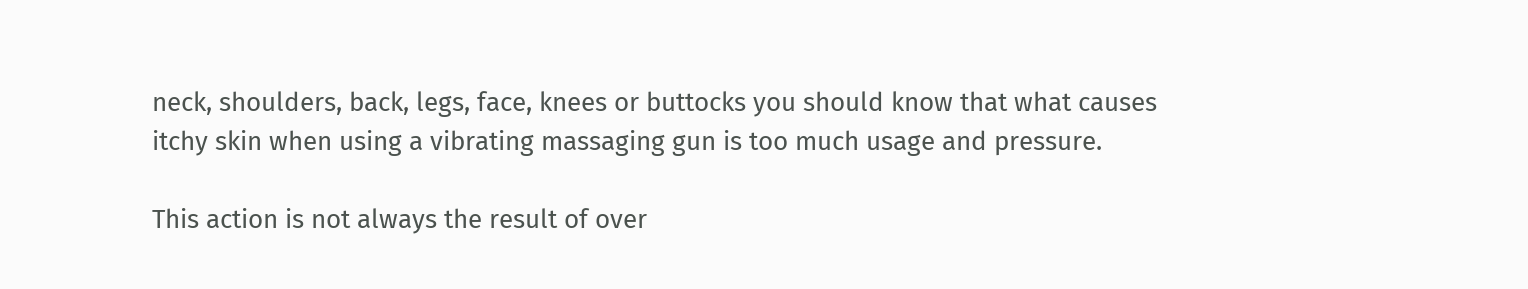neck, shoulders, back, legs, face, knees or buttocks you should know that what causes itchy skin when using a vibrating massaging gun is too much usage and pressure.

This action is not always the result of over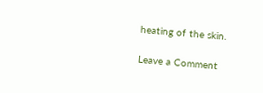heating of the skin.

Leave a Comment